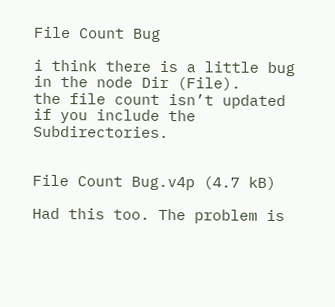File Count Bug

i think there is a little bug in the node Dir (File).
the file count isn’t updated if you include the Subdirectories.


File Count Bug.v4p (4.7 kB)

Had this too. The problem is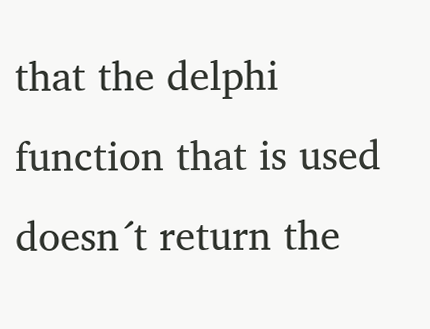that the delphi function that is used doesn´t return the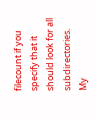filecount if you specify that it should look for all subdirectories.
My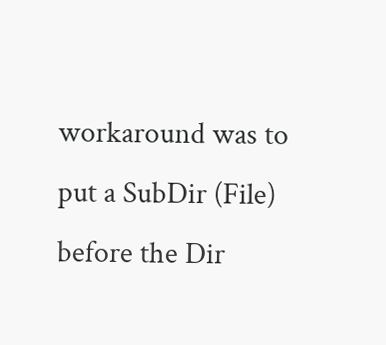workaround was to put a SubDir (File) before the Dir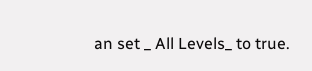an set _ All Levels_ to true.